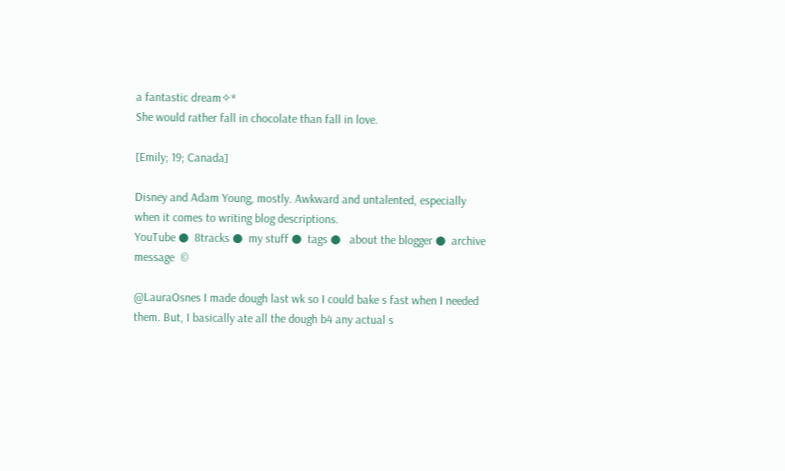a fantastic dream✧*
She would rather fall in chocolate than fall in love.

[Emily; 19; Canada]

Disney and Adam Young, mostly. Awkward and untalented, especially when it comes to writing blog descriptions.
YouTube ●  8tracks ●  my stuff ●  tags ●   about the blogger ●  archive  message  ©

@LauraOsnes I made dough last wk so I could bake s fast when I needed them. But, I basically ate all the dough b4 any actual s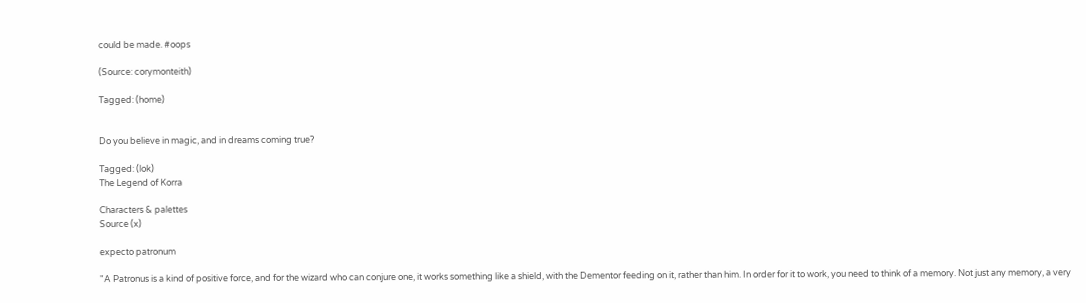could be made. #oops

(Source: corymonteith)

Tagged: (home)


Do you believe in magic, and in dreams coming true?

Tagged: (lok)
The Legend of Korra

Characters & palettes
Source (x)

expecto patronum

"A Patronus is a kind of positive force, and for the wizard who can conjure one, it works something like a shield, with the Dementor feeding on it, rather than him. In order for it to work, you need to think of a memory. Not just any memory, a very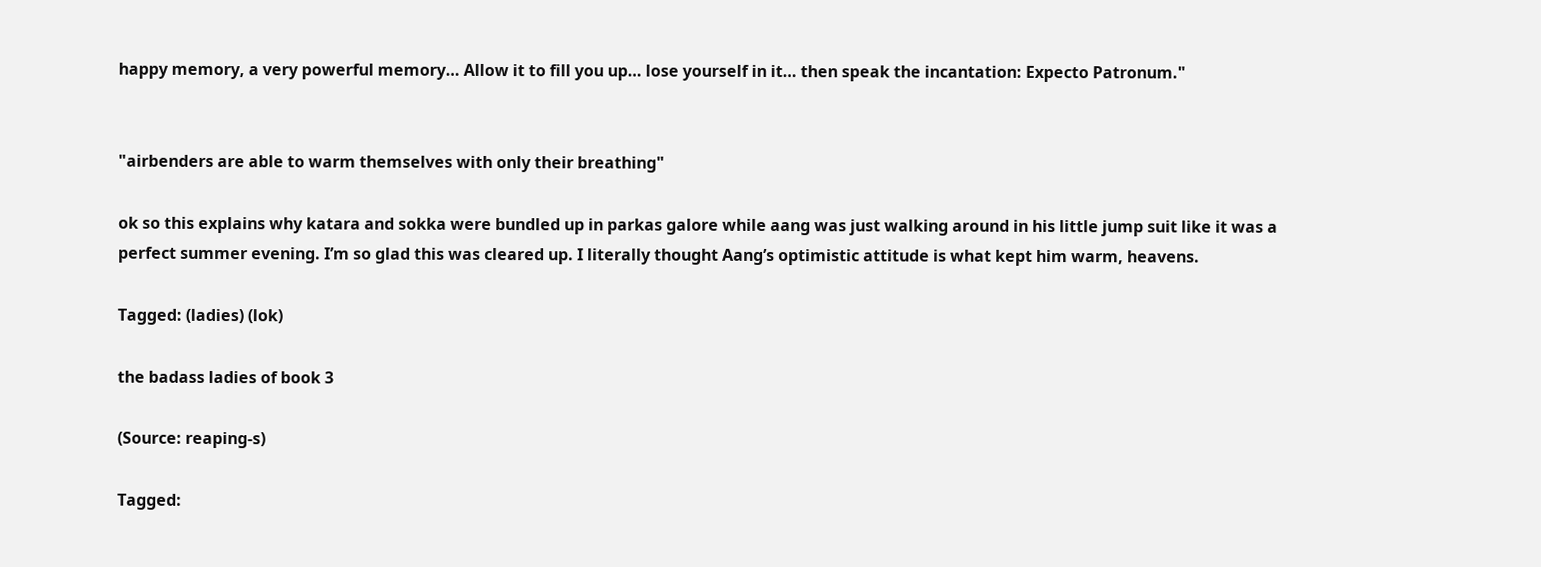happy memory, a very powerful memory… Allow it to fill you up… lose yourself in it… then speak the incantation: Expecto Patronum."


"airbenders are able to warm themselves with only their breathing"

ok so this explains why katara and sokka were bundled up in parkas galore while aang was just walking around in his little jump suit like it was a perfect summer evening. I’m so glad this was cleared up. I literally thought Aang’s optimistic attitude is what kept him warm, heavens.

Tagged: (ladies) (lok)

the badass ladies of book 3

(Source: reaping-s)

Tagged: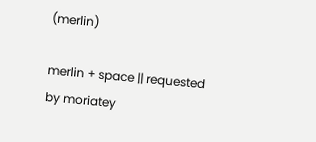(merlin)

merlin + space || requested by moriatey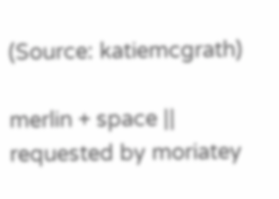(Source: katiemcgrath)

merlin + space || requested by moriatey